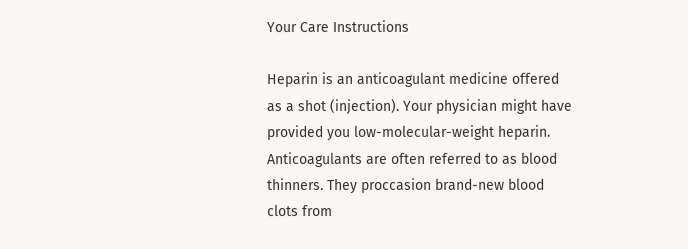Your Care Instructions

Heparin is an anticoagulant medicine offered as a shot (injection). Your physician might have provided you low-molecular-weight heparin. Anticoagulants are often referred to as blood thinners. They proccasion brand-new blood clots from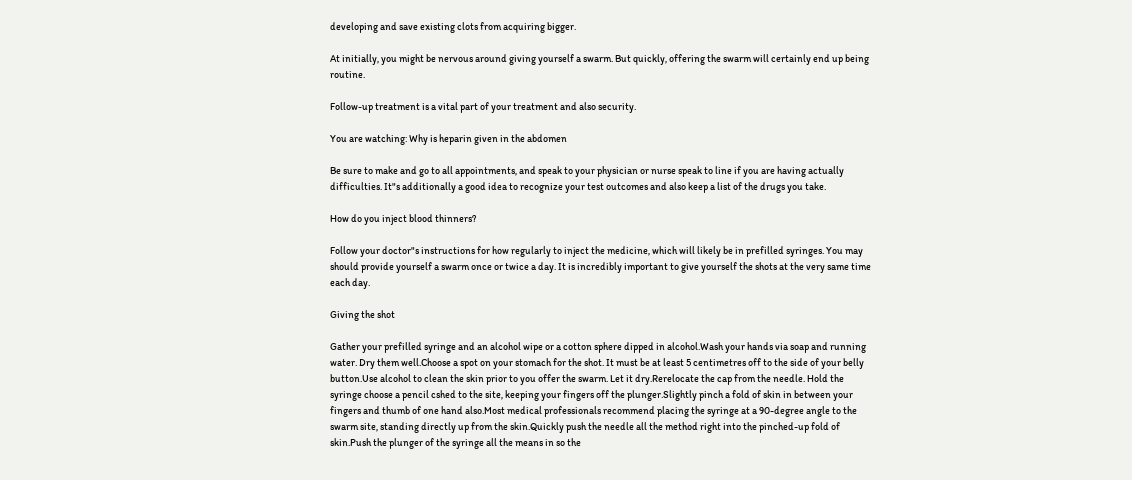developing and save existing clots from acquiring bigger.

At initially, you might be nervous around giving yourself a swarm. But quickly, offering the swarm will certainly end up being routine.

Follow-up treatment is a vital part of your treatment and also security.

You are watching: Why is heparin given in the abdomen

Be sure to make and go to all appointments, and speak to your physician or nurse speak to line if you are having actually difficulties. It"s additionally a good idea to recognize your test outcomes and also keep a list of the drugs you take.

How do you inject blood thinners?

Follow your doctor"s instructions for how regularly to inject the medicine, which will likely be in prefilled syringes. You may should provide yourself a swarm once or twice a day. It is incredibly important to give yourself the shots at the very same time each day.

Giving the shot

Gather your prefilled syringe and an alcohol wipe or a cotton sphere dipped in alcohol.Wash your hands via soap and running water. Dry them well.Choose a spot on your stomach for the shot. It must be at least 5 centimetres off to the side of your belly button.Use alcohol to clean the skin prior to you offer the swarm. Let it dry.Rerelocate the cap from the needle. Hold the syringe choose a pencil cshed to the site, keeping your fingers off the plunger.Slightly pinch a fold of skin in between your fingers and thumb of one hand also.Most medical professionals recommend placing the syringe at a 90-degree angle to the swarm site, standing directly up from the skin.Quickly push the needle all the method right into the pinched-up fold of skin.Push the plunger of the syringe all the means in so the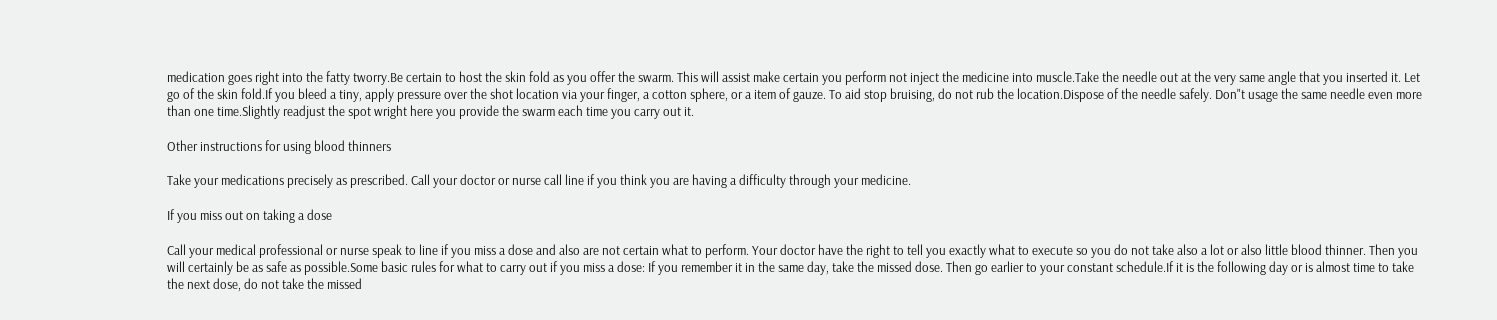medication goes right into the fatty tworry.Be certain to host the skin fold as you offer the swarm. This will assist make certain you perform not inject the medicine into muscle.Take the needle out at the very same angle that you inserted it. Let go of the skin fold.If you bleed a tiny, apply pressure over the shot location via your finger, a cotton sphere, or a item of gauze. To aid stop bruising, do not rub the location.Dispose of the needle safely. Don"t usage the same needle even more than one time.Slightly readjust the spot wright here you provide the swarm each time you carry out it.

Other instructions for using blood thinners

Take your medications precisely as prescribed. Call your doctor or nurse call line if you think you are having a difficulty through your medicine.

If you miss out on taking a dose

Call your medical professional or nurse speak to line if you miss a dose and also are not certain what to perform. Your doctor have the right to tell you exactly what to execute so you do not take also a lot or also little blood thinner. Then you will certainly be as safe as possible.Some basic rules for what to carry out if you miss a dose: If you remember it in the same day, take the missed dose. Then go earlier to your constant schedule.If it is the following day or is almost time to take the next dose, do not take the missed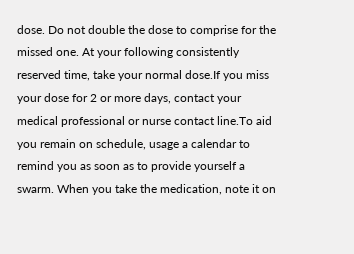dose. Do not double the dose to comprise for the missed one. At your following consistently reserved time, take your normal dose.If you miss your dose for 2 or more days, contact your medical professional or nurse contact line.To aid you remain on schedule, usage a calendar to remind you as soon as to provide yourself a swarm. When you take the medication, note it on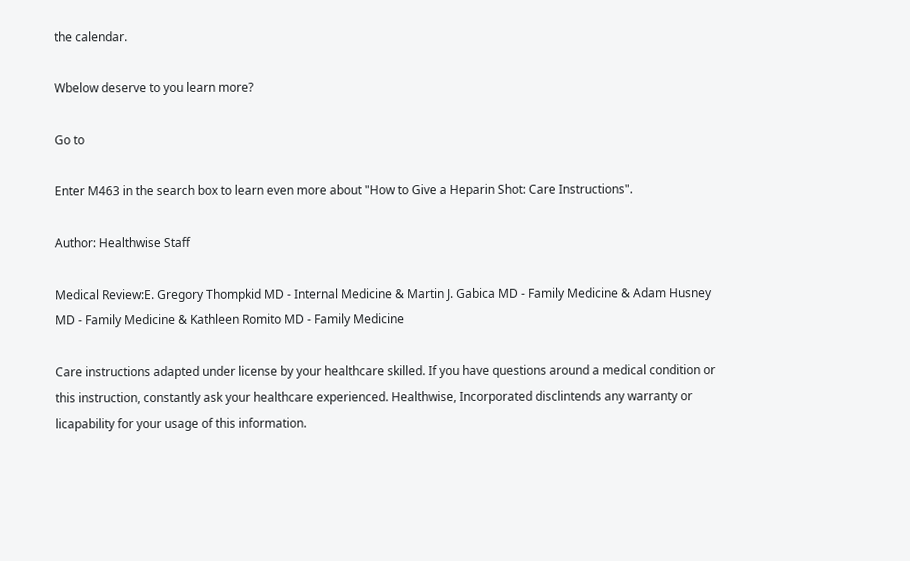the calendar.

Wbelow deserve to you learn more?

Go to

Enter M463 in the search box to learn even more about "How to Give a Heparin Shot: Care Instructions".

Author: Healthwise Staff

Medical Review:E. Gregory Thompkid MD - Internal Medicine & Martin J. Gabica MD - Family Medicine & Adam Husney MD - Family Medicine & Kathleen Romito MD - Family Medicine

Care instructions adapted under license by your healthcare skilled. If you have questions around a medical condition or this instruction, constantly ask your healthcare experienced. Healthwise, Incorporated disclintends any warranty or licapability for your usage of this information.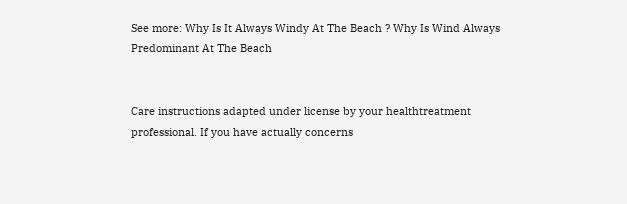See more: Why Is It Always Windy At The Beach ? Why Is Wind Always Predominant At The Beach


Care instructions adapted under license by your healthtreatment professional. If you have actually concerns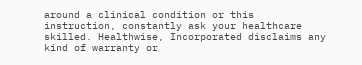around a clinical condition or this instruction, constantly ask your healthcare skilled. Healthwise, Incorporated disclaims any kind of warranty or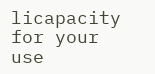licapacity for your use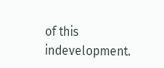of this indevelopment.